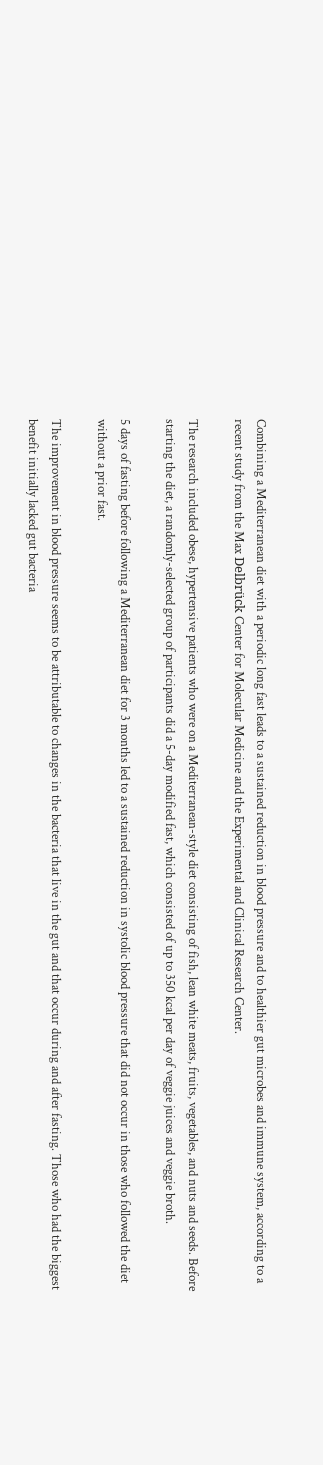Combining a Mediterranean diet with a periodic long fast leads to a sustained reduction in blood pressure and to healthier gut microbes and immune system, according to a recent study from the Max Delbrück Center for Molecular Medicine and the Experimental and Clinical Research Center.

The research included obese, hypertensive patients who were on a Mediterranean-style diet consisting of fish, lean white meats, fruits, vegetables, and nuts and seeds. Before starting the diet, a randomly-selected group of participants did a 5-day modified fast, which consisted of up to 350 kcal per day of veggie juices and veggie broth.

5 days of fasting before following a Mediterranean diet for 3 months led to a sustained reduction in systolic blood pressure that did not occur in those who followed the diet without a prior fast.

The improvement in blood pressure seems to be attributable to changes in the bacteria that live in the gut and that occur during and after fasting. Those who had the biggest benefit initially lacked gut bacteria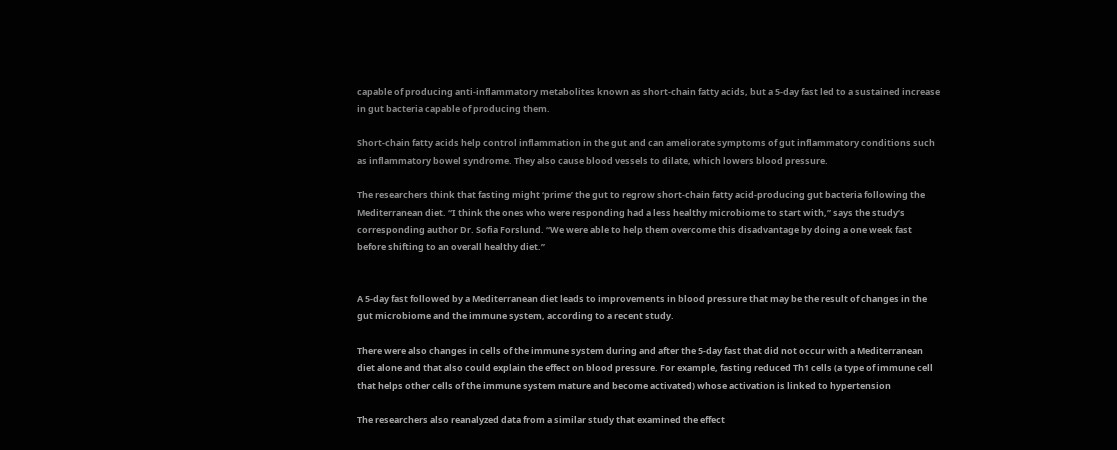capable of producing anti-inflammatory metabolites known as short-chain fatty acids, but a 5-day fast led to a sustained increase in gut bacteria capable of producing them.

Short-chain fatty acids help control inflammation in the gut and can ameliorate symptoms of gut inflammatory conditions such as inflammatory bowel syndrome. They also cause blood vessels to dilate, which lowers blood pressure.

The researchers think that fasting might ‘prime’ the gut to regrow short-chain fatty acid-producing gut bacteria following the Mediterranean diet. “I think the ones who were responding had a less healthy microbiome to start with,” says the study’s corresponding author Dr. Sofia Forslund. “We were able to help them overcome this disadvantage by doing a one week fast before shifting to an overall healthy diet.”


A 5-day fast followed by a Mediterranean diet leads to improvements in blood pressure that may be the result of changes in the gut microbiome and the immune system, according to a recent study.

There were also changes in cells of the immune system during and after the 5-day fast that did not occur with a Mediterranean diet alone and that also could explain the effect on blood pressure. For example, fasting reduced Th1 cells (a type of immune cell that helps other cells of the immune system mature and become activated) whose activation is linked to hypertension

The researchers also reanalyzed data from a similar study that examined the effect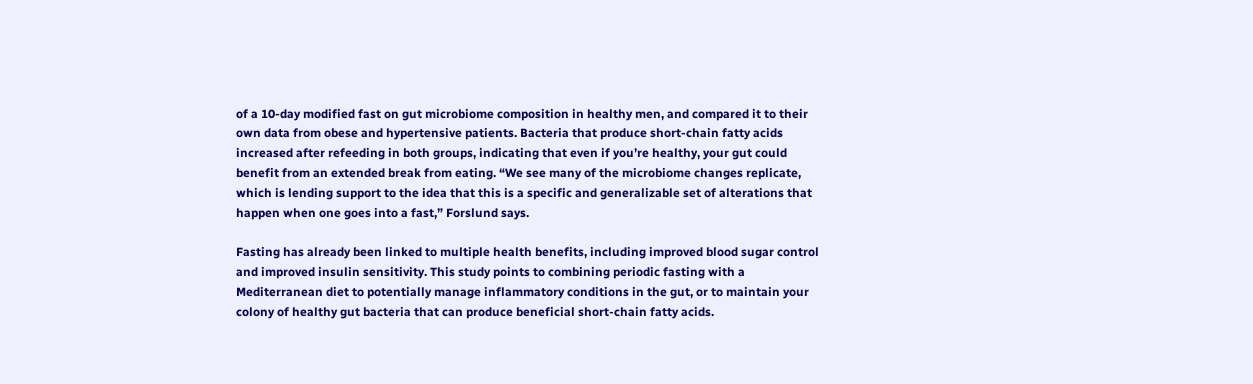of a 10-day modified fast on gut microbiome composition in healthy men, and compared it to their own data from obese and hypertensive patients. Bacteria that produce short-chain fatty acids increased after refeeding in both groups, indicating that even if you’re healthy, your gut could benefit from an extended break from eating. “We see many of the microbiome changes replicate, which is lending support to the idea that this is a specific and generalizable set of alterations that happen when one goes into a fast,” Forslund says.

Fasting has already been linked to multiple health benefits, including improved blood sugar control and improved insulin sensitivity. This study points to combining periodic fasting with a Mediterranean diet to potentially manage inflammatory conditions in the gut, or to maintain your colony of healthy gut bacteria that can produce beneficial short-chain fatty acids.